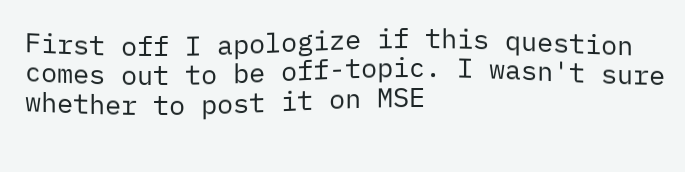First off I apologize if this question comes out to be off-topic. I wasn't sure whether to post it on MSE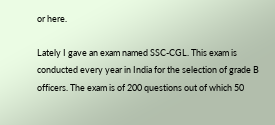or here.

Lately I gave an exam named SSC-CGL. This exam is conducted every year in India for the selection of grade B officers. The exam is of 200 questions out of which 50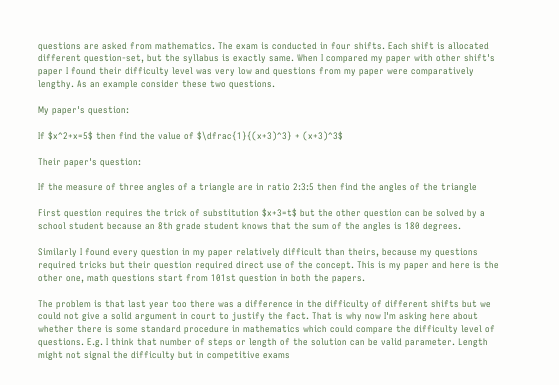questions are asked from mathematics. The exam is conducted in four shifts. Each shift is allocated different question-set, but the syllabus is exactly same. When I compared my paper with other shift's paper I found their difficulty level was very low and questions from my paper were comparatively lengthy. As an example consider these two questions.

My paper's question:

If $x^2+x=5$ then find the value of $\dfrac{1}{(x+3)^3} + (x+3)^3$

Their paper's question:

If the measure of three angles of a triangle are in ratio 2:3:5 then find the angles of the triangle

First question requires the trick of substitution $x+3=t$ but the other question can be solved by a school student because an 8th grade student knows that the sum of the angles is 180 degrees.

Similarly I found every question in my paper relatively difficult than theirs, because my questions required tricks but their question required direct use of the concept. This is my paper and here is the other one, math questions start from 101st question in both the papers.

The problem is that last year too there was a difference in the difficulty of different shifts but we could not give a solid argument in court to justify the fact. That is why now I'm asking here about whether there is some standard procedure in mathematics which could compare the difficulty level of questions. E.g. I think that number of steps or length of the solution can be valid parameter. Length might not signal the difficulty but in competitive exams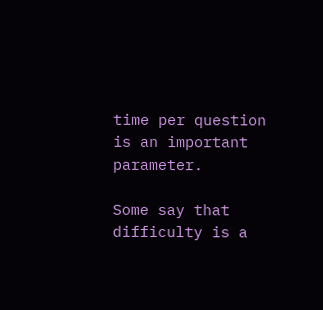time per question is an important parameter.

Some say that difficulty is a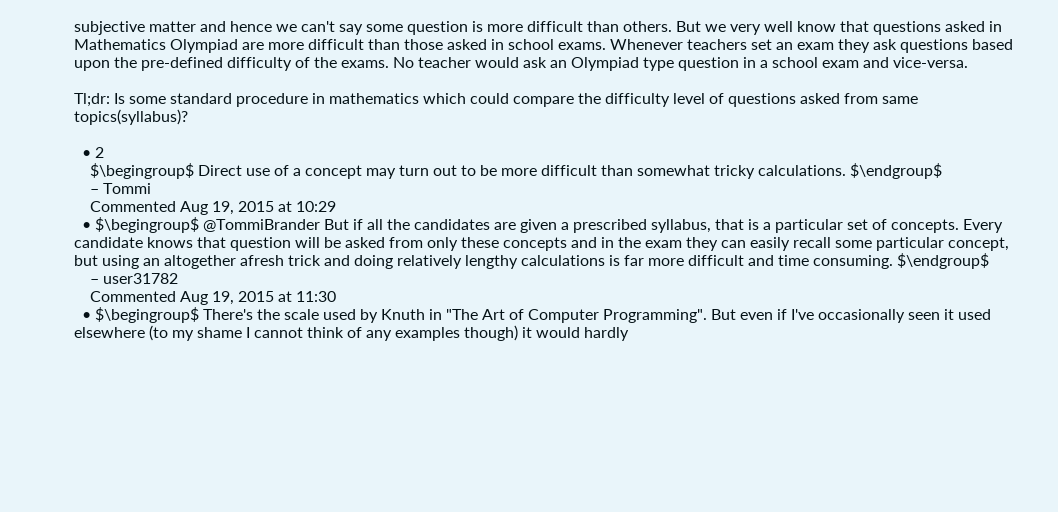subjective matter and hence we can't say some question is more difficult than others. But we very well know that questions asked in Mathematics Olympiad are more difficult than those asked in school exams. Whenever teachers set an exam they ask questions based upon the pre-defined difficulty of the exams. No teacher would ask an Olympiad type question in a school exam and vice-versa.

Tl;dr: Is some standard procedure in mathematics which could compare the difficulty level of questions asked from same topics(syllabus)?

  • 2
    $\begingroup$ Direct use of a concept may turn out to be more difficult than somewhat tricky calculations. $\endgroup$
    – Tommi
    Commented Aug 19, 2015 at 10:29
  • $\begingroup$ @TommiBrander But if all the candidates are given a prescribed syllabus, that is a particular set of concepts. Every candidate knows that question will be asked from only these concepts and in the exam they can easily recall some particular concept, but using an altogether afresh trick and doing relatively lengthy calculations is far more difficult and time consuming. $\endgroup$
    – user31782
    Commented Aug 19, 2015 at 11:30
  • $\begingroup$ There's the scale used by Knuth in "The Art of Computer Programming". But even if I've occasionally seen it used elsewhere (to my shame I cannot think of any examples though) it would hardly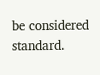be considered standard.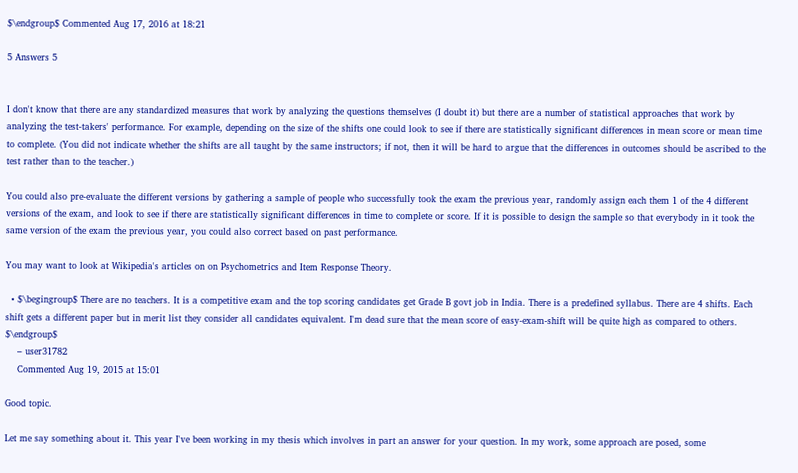$\endgroup$ Commented Aug 17, 2016 at 18:21

5 Answers 5


I don't know that there are any standardized measures that work by analyzing the questions themselves (I doubt it) but there are a number of statistical approaches that work by analyzing the test-takers' performance. For example, depending on the size of the shifts one could look to see if there are statistically significant differences in mean score or mean time to complete. (You did not indicate whether the shifts are all taught by the same instructors; if not, then it will be hard to argue that the differences in outcomes should be ascribed to the test rather than to the teacher.)

You could also pre-evaluate the different versions by gathering a sample of people who successfully took the exam the previous year, randomly assign each them 1 of the 4 different versions of the exam, and look to see if there are statistically significant differences in time to complete or score. If it is possible to design the sample so that everybody in it took the same version of the exam the previous year, you could also correct based on past performance.

You may want to look at Wikipedia's articles on on Psychometrics and Item Response Theory.

  • $\begingroup$ There are no teachers. It is a competitive exam and the top scoring candidates get Grade B govt job in India. There is a predefined syllabus. There are 4 shifts. Each shift gets a different paper but in merit list they consider all candidates equivalent. I'm dead sure that the mean score of easy-exam-shift will be quite high as compared to others. $\endgroup$
    – user31782
    Commented Aug 19, 2015 at 15:01

Good topic.

Let me say something about it. This year I've been working in my thesis which involves in part an answer for your question. In my work, some approach are posed, some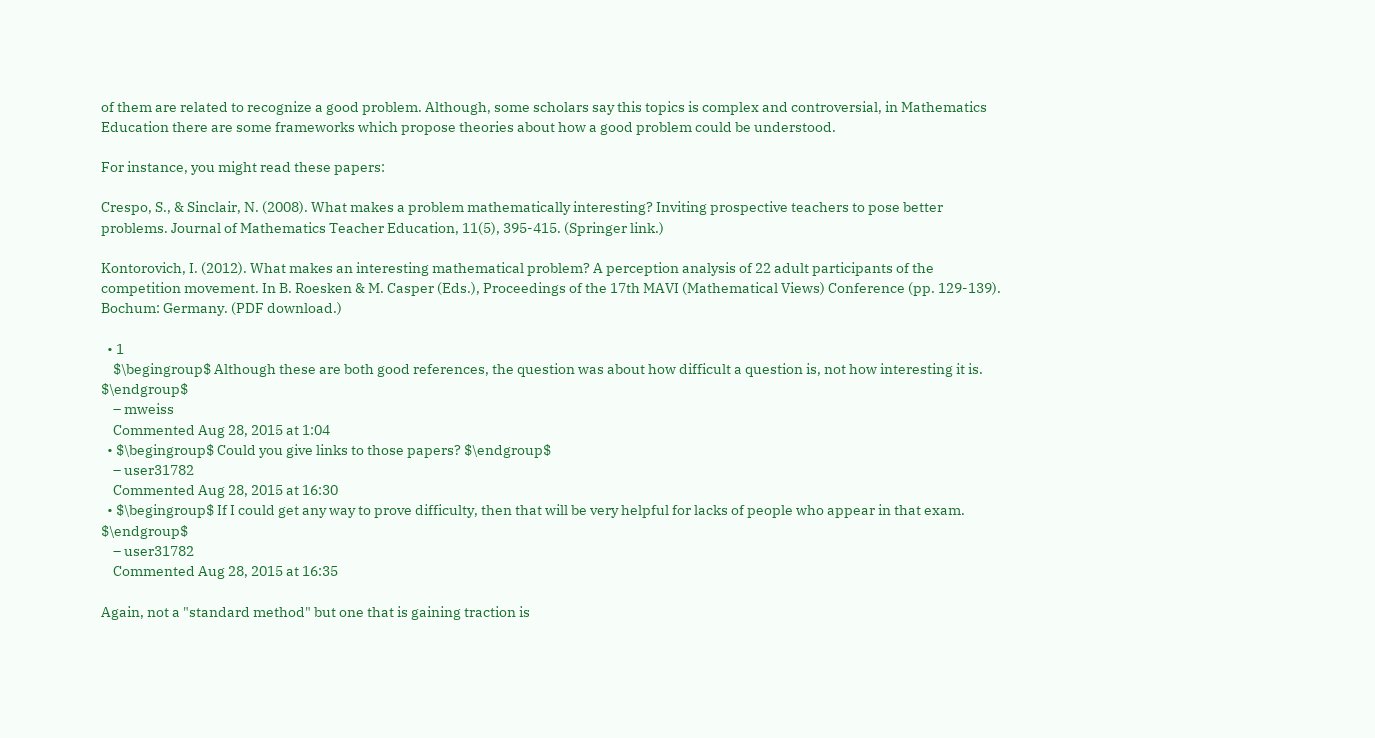of them are related to recognize a good problem. Although, some scholars say this topics is complex and controversial, in Mathematics Education there are some frameworks which propose theories about how a good problem could be understood.

For instance, you might read these papers:

Crespo, S., & Sinclair, N. (2008). What makes a problem mathematically interesting? Inviting prospective teachers to pose better problems. Journal of Mathematics Teacher Education, 11(5), 395-415. (Springer link.)

Kontorovich, I. (2012). What makes an interesting mathematical problem? A perception analysis of 22 adult participants of the competition movement. In B. Roesken & M. Casper (Eds.), Proceedings of the 17th MAVI (Mathematical Views) Conference (pp. 129-139). Bochum: Germany. (PDF download.)

  • 1
    $\begingroup$ Although these are both good references, the question was about how difficult a question is, not how interesting it is. $\endgroup$
    – mweiss
    Commented Aug 28, 2015 at 1:04
  • $\begingroup$ Could you give links to those papers? $\endgroup$
    – user31782
    Commented Aug 28, 2015 at 16:30
  • $\begingroup$ If I could get any way to prove difficulty, then that will be very helpful for lacks of people who appear in that exam. $\endgroup$
    – user31782
    Commented Aug 28, 2015 at 16:35

Again, not a "standard method" but one that is gaining traction is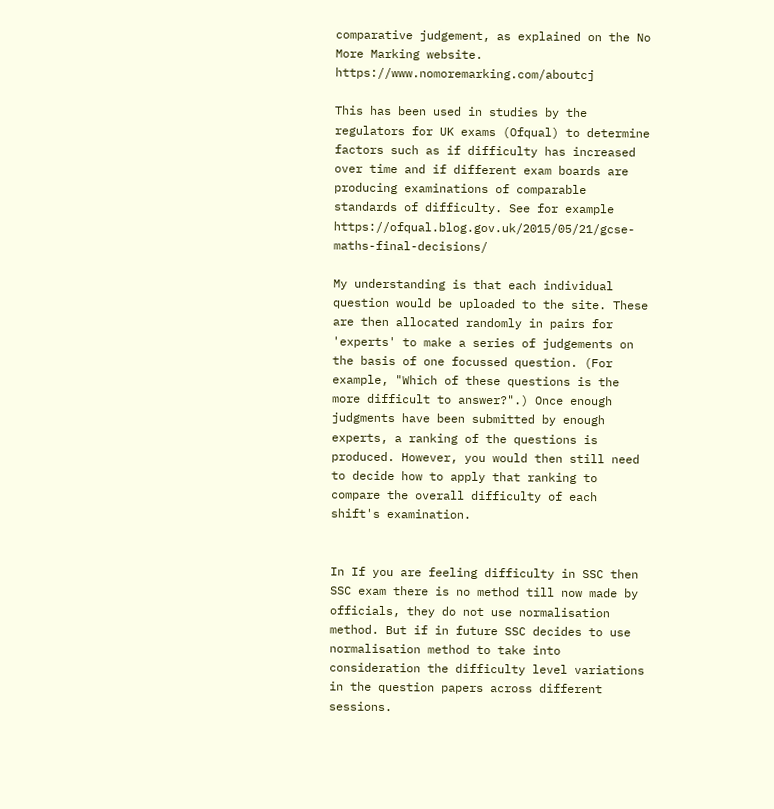comparative judgement, as explained on the No More Marking website. https://www.nomoremarking.com/aboutcj

This has been used in studies by the regulators for UK exams (Ofqual) to determine factors such as if difficulty has increased over time and if different exam boards are producing examinations of comparable standards of difficulty. See for example https://ofqual.blog.gov.uk/2015/05/21/gcse-maths-final-decisions/

My understanding is that each individual question would be uploaded to the site. These are then allocated randomly in pairs for 'experts' to make a series of judgements on the basis of one focussed question. (For example, "Which of these questions is the more difficult to answer?".) Once enough judgments have been submitted by enough experts, a ranking of the questions is produced. However, you would then still need to decide how to apply that ranking to compare the overall difficulty of each shift's examination.


In If you are feeling difficulty in SSC then SSC exam there is no method till now made by officials, they do not use normalisation method. But if in future SSC decides to use normalisation method to take into consideration the difficulty level variations in the question papers across different sessions.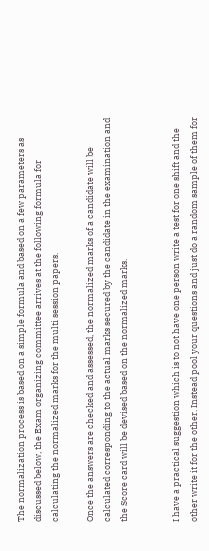The normalization process is based on a simple formula and based on a few parameters as discussed below, the Exam organizing committee arrives at the following formula for calculating the normalized marks for the multi session papers.

Once the answers are checked and assessed, the normalized marks of a candidate will be calculated corresponding to the actual marks secured by the candidate in the examination and the Score card will be devised based on the normalized marks.


I have a practical suggestion which is to not have one person write a test for one shift and the other write it for the other. Instead pool your questions and just do a random sample of them for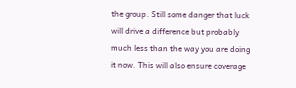the group. Still some danger that luck will drive a difference but probably much less than the way you are doing it now. This will also ensure coverage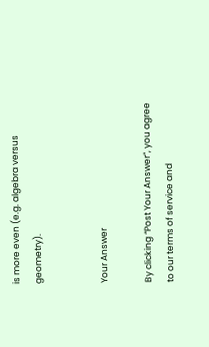is more even (e.g. algebra versus geometry).


Your Answer

By clicking “Post Your Answer”, you agree to our terms of service and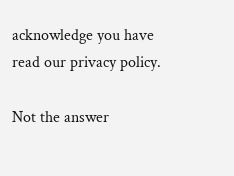acknowledge you have read our privacy policy.

Not the answer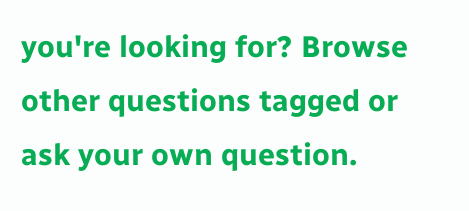you're looking for? Browse other questions tagged or ask your own question.